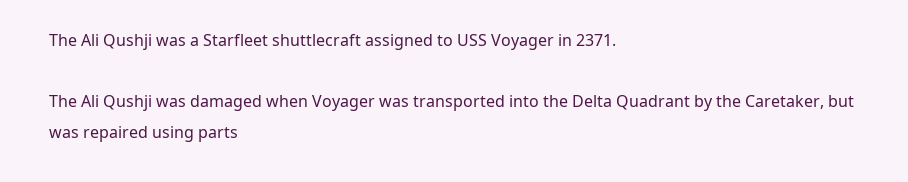The Ali Qushji was a Starfleet shuttlecraft assigned to USS Voyager in 2371.

The Ali Qushji was damaged when Voyager was transported into the Delta Quadrant by the Caretaker, but was repaired using parts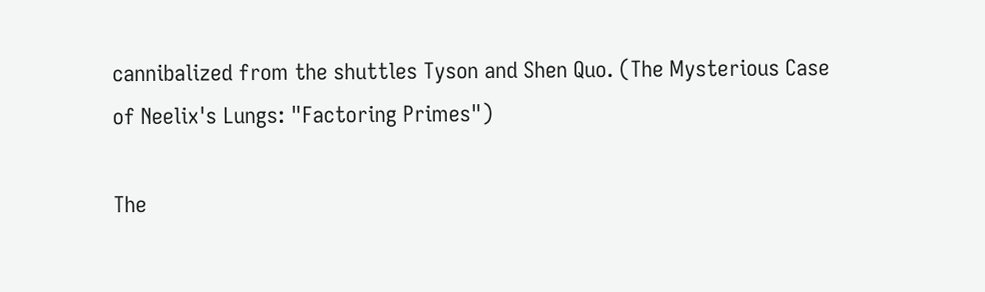cannibalized from the shuttles Tyson and Shen Quo. (The Mysterious Case of Neelix's Lungs: "Factoring Primes")

The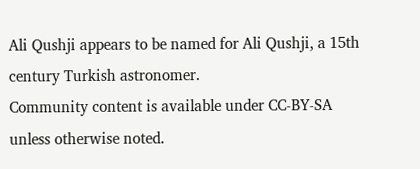Ali Qushji appears to be named for Ali Qushji, a 15th century Turkish astronomer.
Community content is available under CC-BY-SA unless otherwise noted.